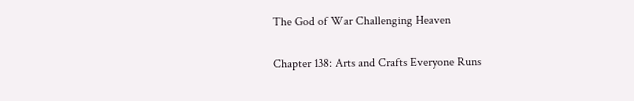The God of War Challenging Heaven

Chapter 138: Arts and Crafts Everyone Runs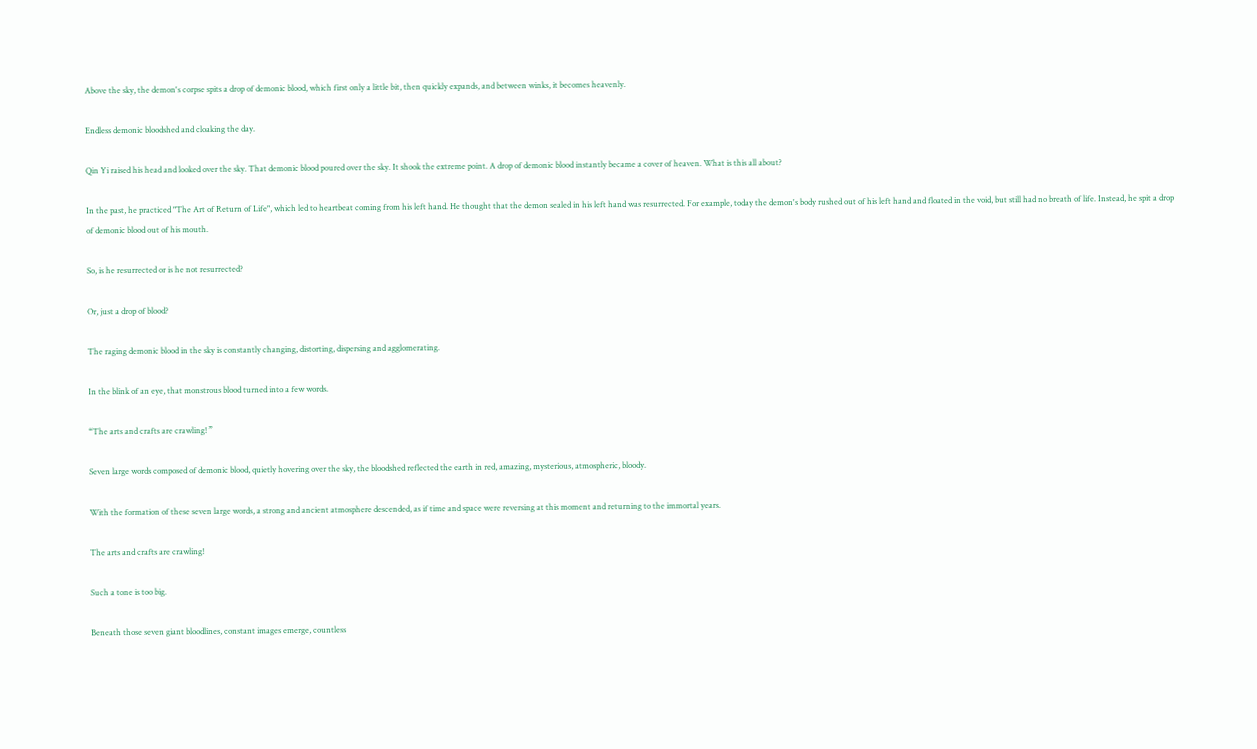Above the sky, the demon's corpse spits a drop of demonic blood, which first only a little bit, then quickly expands, and between winks, it becomes heavenly.

Endless demonic bloodshed and cloaking the day.

Qin Yi raised his head and looked over the sky. That demonic blood poured over the sky. It shook the extreme point. A drop of demonic blood instantly became a cover of heaven. What is this all about?

In the past, he practiced "The Art of Return of Life", which led to heartbeat coming from his left hand. He thought that the demon sealed in his left hand was resurrected. For example, today the demon's body rushed out of his left hand and floated in the void, but still had no breath of life. Instead, he spit a drop of demonic blood out of his mouth.

So, is he resurrected or is he not resurrected?

Or, just a drop of blood?

The raging demonic blood in the sky is constantly changing, distorting, dispersing and agglomerating.

In the blink of an eye, that monstrous blood turned into a few words.

“The arts and crafts are crawling! ”

Seven large words composed of demonic blood, quietly hovering over the sky, the bloodshed reflected the earth in red, amazing, mysterious, atmospheric, bloody.

With the formation of these seven large words, a strong and ancient atmosphere descended, as if time and space were reversing at this moment and returning to the immortal years.

The arts and crafts are crawling!

Such a tone is too big.

Beneath those seven giant bloodlines, constant images emerge, countless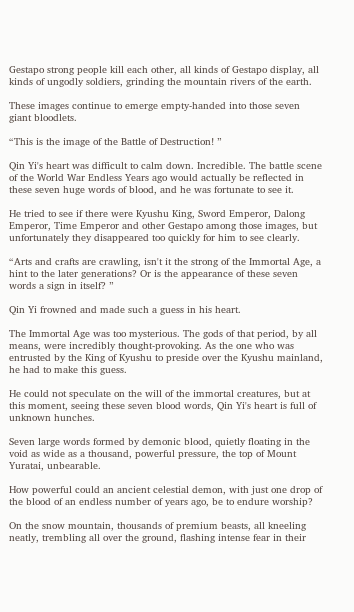Gestapo strong people kill each other, all kinds of Gestapo display, all kinds of ungodly soldiers, grinding the mountain rivers of the earth.

These images continue to emerge empty-handed into those seven giant bloodlets.

“This is the image of the Battle of Destruction! ”

Qin Yi's heart was difficult to calm down. Incredible. The battle scene of the World War Endless Years ago would actually be reflected in these seven huge words of blood, and he was fortunate to see it.

He tried to see if there were Kyushu King, Sword Emperor, Dalong Emperor, Time Emperor and other Gestapo among those images, but unfortunately they disappeared too quickly for him to see clearly.

“Arts and crafts are crawling, isn't it the strong of the Immortal Age, a hint to the later generations? Or is the appearance of these seven words a sign in itself? ”

Qin Yi frowned and made such a guess in his heart.

The Immortal Age was too mysterious. The gods of that period, by all means, were incredibly thought-provoking. As the one who was entrusted by the King of Kyushu to preside over the Kyushu mainland, he had to make this guess.

He could not speculate on the will of the immortal creatures, but at this moment, seeing these seven blood words, Qin Yi's heart is full of unknown hunches.

Seven large words formed by demonic blood, quietly floating in the void as wide as a thousand, powerful pressure, the top of Mount Yuratai, unbearable.

How powerful could an ancient celestial demon, with just one drop of the blood of an endless number of years ago, be to endure worship?

On the snow mountain, thousands of premium beasts, all kneeling neatly, trembling all over the ground, flashing intense fear in their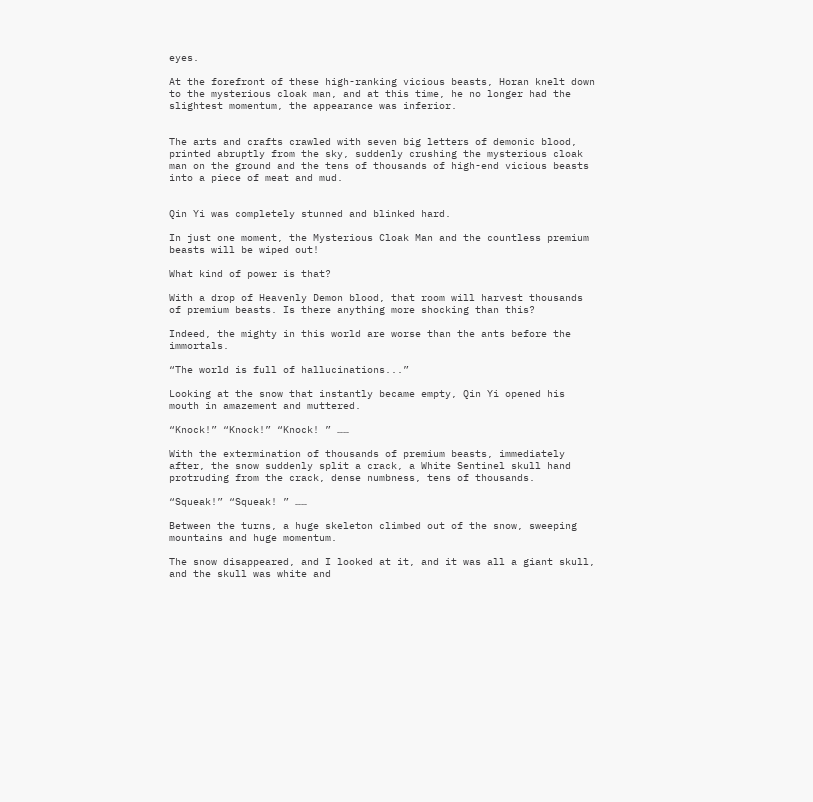eyes.

At the forefront of these high-ranking vicious beasts, Horan knelt down to the mysterious cloak man, and at this time, he no longer had the slightest momentum, the appearance was inferior.


The arts and crafts crawled with seven big letters of demonic blood, printed abruptly from the sky, suddenly crushing the mysterious cloak man on the ground and the tens of thousands of high-end vicious beasts into a piece of meat and mud.


Qin Yi was completely stunned and blinked hard.

In just one moment, the Mysterious Cloak Man and the countless premium beasts will be wiped out!

What kind of power is that?

With a drop of Heavenly Demon blood, that room will harvest thousands of premium beasts. Is there anything more shocking than this?

Indeed, the mighty in this world are worse than the ants before the immortals.

“The world is full of hallucinations...”

Looking at the snow that instantly became empty, Qin Yi opened his mouth in amazement and muttered.

“Knock!” “Knock!” “Knock! ” ……

With the extermination of thousands of premium beasts, immediately after, the snow suddenly split a crack, a White Sentinel skull hand protruding from the crack, dense numbness, tens of thousands.

“Squeak!” “Squeak! ” ……

Between the turns, a huge skeleton climbed out of the snow, sweeping mountains and huge momentum.

The snow disappeared, and I looked at it, and it was all a giant skull, and the skull was white and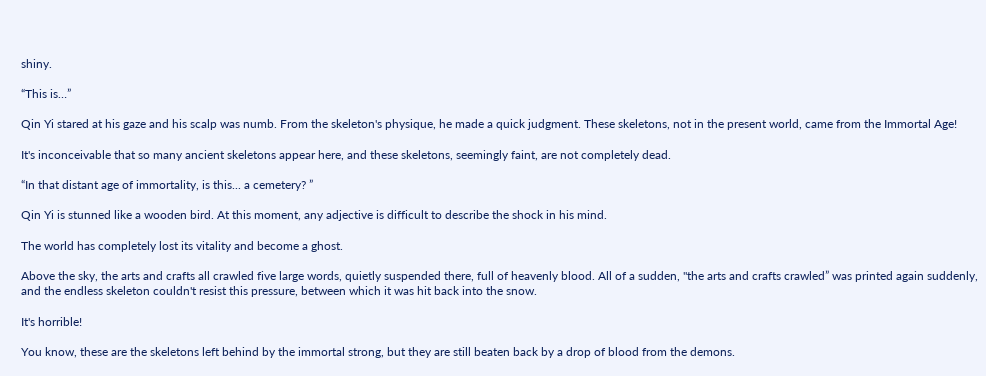shiny.

“This is…”

Qin Yi stared at his gaze and his scalp was numb. From the skeleton's physique, he made a quick judgment. These skeletons, not in the present world, came from the Immortal Age!

It's inconceivable that so many ancient skeletons appear here, and these skeletons, seemingly faint, are not completely dead.

“In that distant age of immortality, is this... a cemetery? ”

Qin Yi is stunned like a wooden bird. At this moment, any adjective is difficult to describe the shock in his mind.

The world has completely lost its vitality and become a ghost.

Above the sky, the arts and crafts all crawled five large words, quietly suspended there, full of heavenly blood. All of a sudden, "the arts and crafts crawled” was printed again suddenly, and the endless skeleton couldn't resist this pressure, between which it was hit back into the snow.

It's horrible!

You know, these are the skeletons left behind by the immortal strong, but they are still beaten back by a drop of blood from the demons.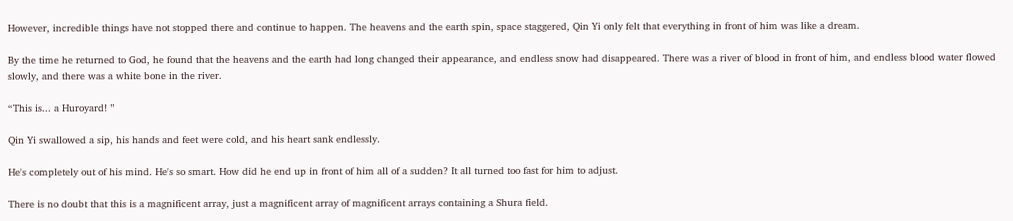However, incredible things have not stopped there and continue to happen. The heavens and the earth spin, space staggered, Qin Yi only felt that everything in front of him was like a dream.

By the time he returned to God, he found that the heavens and the earth had long changed their appearance, and endless snow had disappeared. There was a river of blood in front of him, and endless blood water flowed slowly, and there was a white bone in the river.

“This is... a Huroyard! ”

Qin Yi swallowed a sip, his hands and feet were cold, and his heart sank endlessly.

He's completely out of his mind. He's so smart. How did he end up in front of him all of a sudden? It all turned too fast for him to adjust.

There is no doubt that this is a magnificent array, just a magnificent array of magnificent arrays containing a Shura field.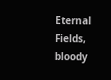Eternal Fields, bloody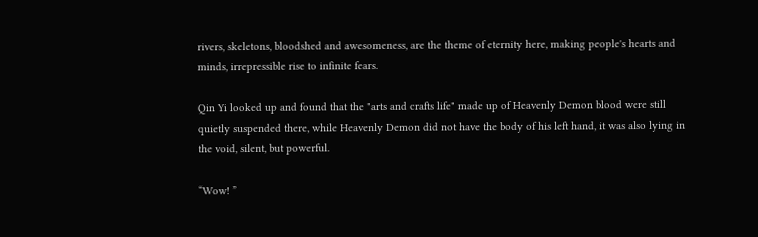rivers, skeletons, bloodshed and awesomeness, are the theme of eternity here, making people's hearts and minds, irrepressible rise to infinite fears.

Qin Yi looked up and found that the "arts and crafts life" made up of Heavenly Demon blood were still quietly suspended there, while Heavenly Demon did not have the body of his left hand, it was also lying in the void, silent, but powerful.

“Wow! ”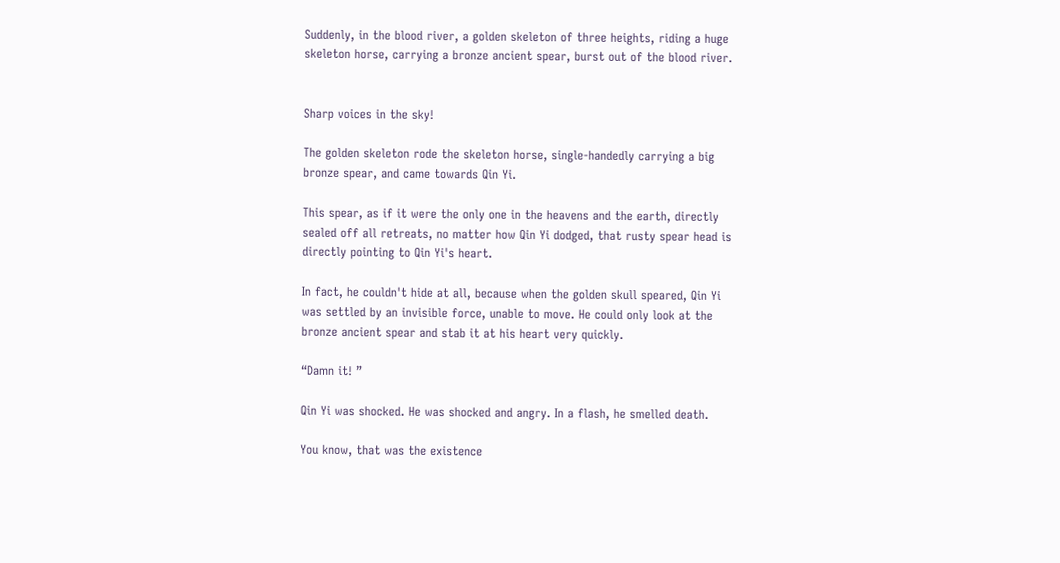Suddenly, in the blood river, a golden skeleton of three heights, riding a huge skeleton horse, carrying a bronze ancient spear, burst out of the blood river.


Sharp voices in the sky!

The golden skeleton rode the skeleton horse, single-handedly carrying a big bronze spear, and came towards Qin Yi.

This spear, as if it were the only one in the heavens and the earth, directly sealed off all retreats, no matter how Qin Yi dodged, that rusty spear head is directly pointing to Qin Yi's heart.

In fact, he couldn't hide at all, because when the golden skull speared, Qin Yi was settled by an invisible force, unable to move. He could only look at the bronze ancient spear and stab it at his heart very quickly.

“Damn it! ”

Qin Yi was shocked. He was shocked and angry. In a flash, he smelled death.

You know, that was the existence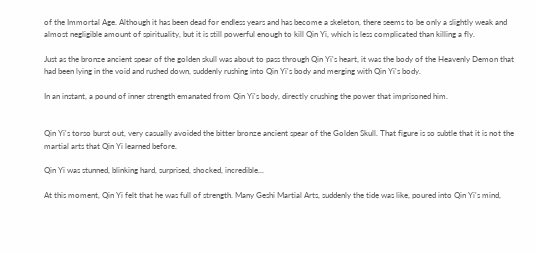of the Immortal Age. Although it has been dead for endless years and has become a skeleton, there seems to be only a slightly weak and almost negligible amount of spirituality, but it is still powerful enough to kill Qin Yi, which is less complicated than killing a fly.

Just as the bronze ancient spear of the golden skull was about to pass through Qin Yi's heart, it was the body of the Heavenly Demon that had been lying in the void and rushed down, suddenly rushing into Qin Yi's body and merging with Qin Yi's body.

In an instant, a pound of inner strength emanated from Qin Yi's body, directly crushing the power that imprisoned him.


Qin Yi's torso burst out, very casually avoided the bitter bronze ancient spear of the Golden Skull. That figure is so subtle that it is not the martial arts that Qin Yi learned before.

Qin Yi was stunned, blinking hard, surprised, shocked, incredible...

At this moment, Qin Yi felt that he was full of strength. Many Geshi Martial Arts, suddenly the tide was like, poured into Qin Yi's mind,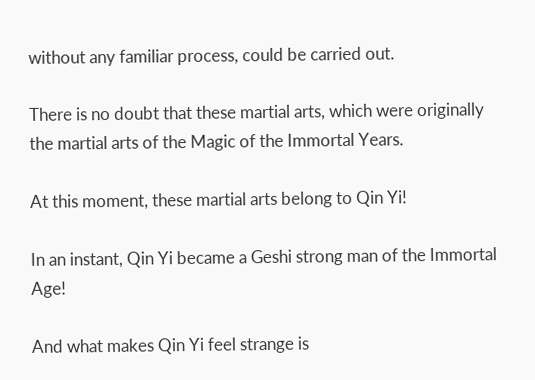without any familiar process, could be carried out.

There is no doubt that these martial arts, which were originally the martial arts of the Magic of the Immortal Years.

At this moment, these martial arts belong to Qin Yi!

In an instant, Qin Yi became a Geshi strong man of the Immortal Age!

And what makes Qin Yi feel strange is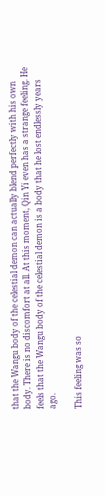that the Wangu body of the celestial demon can actually blend perfectly with his own body. There is no discomfort at all. At this moment, Qin Yi even has a strange feeling. He feels that the Wangu body of the celestial demon is a body that he lost endlessly years ago.

This feeling was so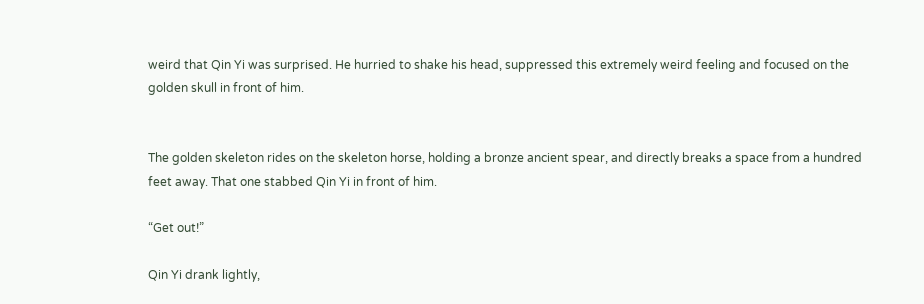weird that Qin Yi was surprised. He hurried to shake his head, suppressed this extremely weird feeling and focused on the golden skull in front of him.


The golden skeleton rides on the skeleton horse, holding a bronze ancient spear, and directly breaks a space from a hundred feet away. That one stabbed Qin Yi in front of him.

“Get out!”

Qin Yi drank lightly,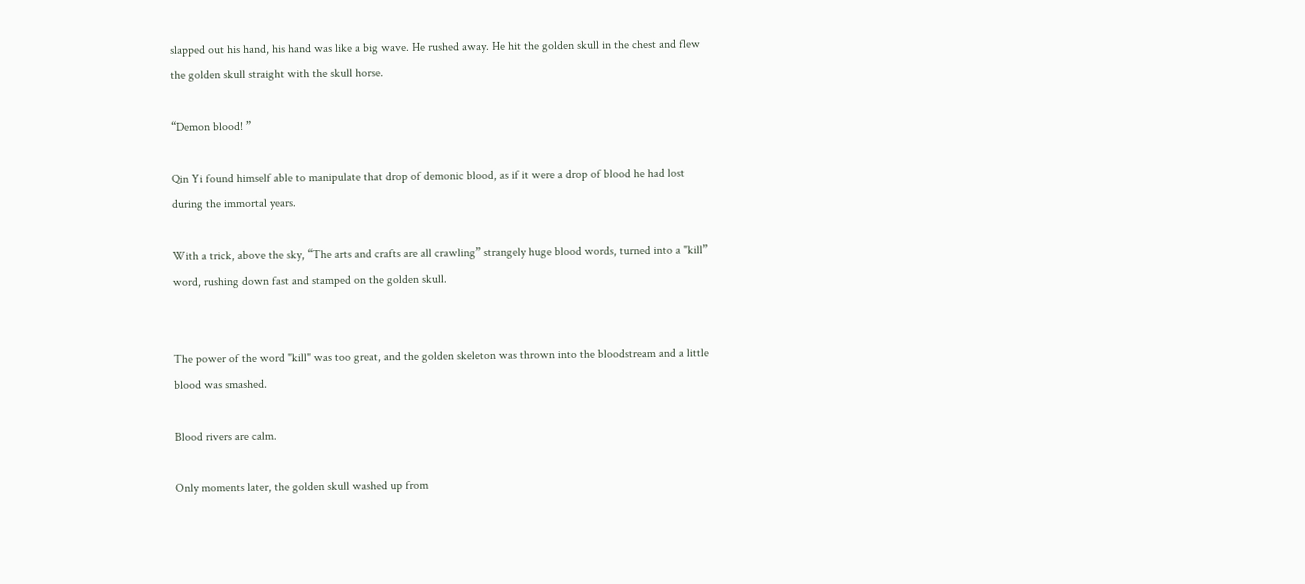slapped out his hand, his hand was like a big wave. He rushed away. He hit the golden skull in the chest and flew the golden skull straight with the skull horse.

“Demon blood! ”

Qin Yi found himself able to manipulate that drop of demonic blood, as if it were a drop of blood he had lost during the immortal years.

With a trick, above the sky, “The arts and crafts are all crawling” strangely huge blood words, turned into a "kill” word, rushing down fast and stamped on the golden skull.


The power of the word "kill" was too great, and the golden skeleton was thrown into the bloodstream and a little blood was smashed.

Blood rivers are calm.

Only moments later, the golden skull washed up from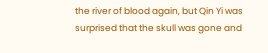the river of blood again, but Qin Yi was surprised that the skull was gone and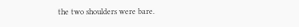the two shoulders were bare.